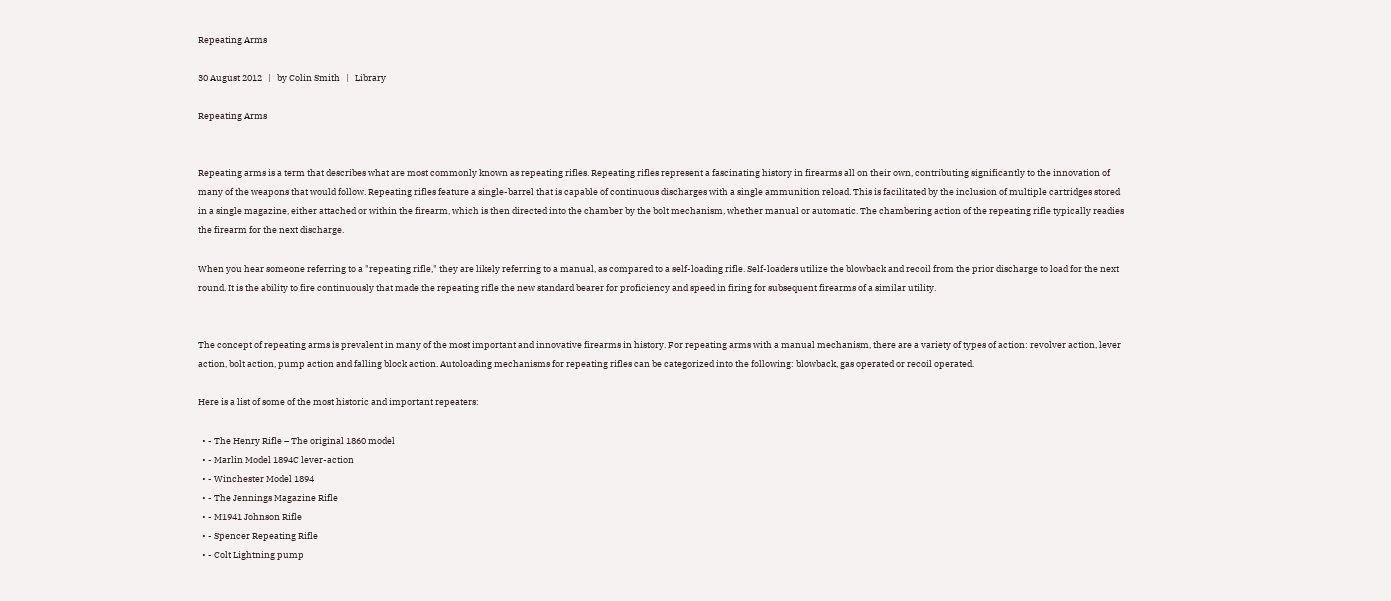Repeating Arms

30 August 2012   |   by Colin Smith   |   Library

Repeating Arms


Repeating arms is a term that describes what are most commonly known as repeating rifles. Repeating rifles represent a fascinating history in firearms all on their own, contributing significantly to the innovation of many of the weapons that would follow. Repeating rifles feature a single-barrel that is capable of continuous discharges with a single ammunition reload. This is facilitated by the inclusion of multiple cartridges stored in a single magazine, either attached or within the firearm, which is then directed into the chamber by the bolt mechanism, whether manual or automatic. The chambering action of the repeating rifle typically readies the firearm for the next discharge.

When you hear someone referring to a "repeating rifle," they are likely referring to a manual, as compared to a self-loading rifle. Self-loaders utilize the blowback and recoil from the prior discharge to load for the next round. It is the ability to fire continuously that made the repeating rifle the new standard bearer for proficiency and speed in firing for subsequent firearms of a similar utility.


The concept of repeating arms is prevalent in many of the most important and innovative firearms in history. For repeating arms with a manual mechanism, there are a variety of types of action: revolver action, lever action, bolt action, pump action and falling block action. Autoloading mechanisms for repeating rifles can be categorized into the following: blowback, gas operated or recoil operated.

Here is a list of some of the most historic and important repeaters:

  • - The Henry Rifle – The original 1860 model
  • - Marlin Model 1894C lever-action
  • - Winchester Model 1894
  • - The Jennings Magazine Rifle
  • - M1941 Johnson Rifle
  • - Spencer Repeating Rifle
  • - Colt Lightning pump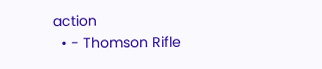action
  • - Thomson Rifle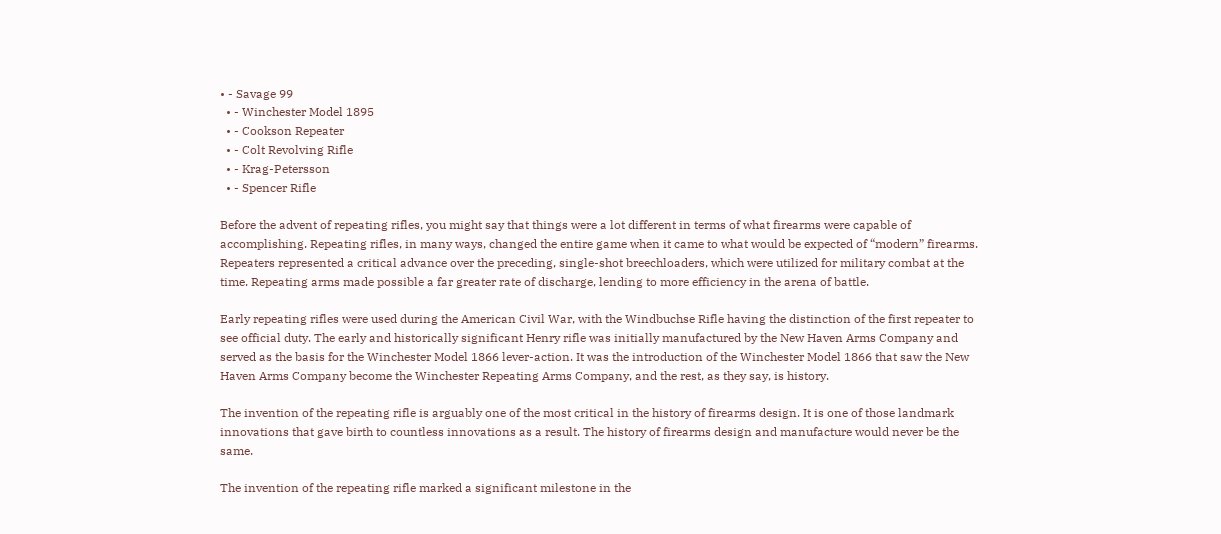• - Savage 99
  • - Winchester Model 1895
  • - Cookson Repeater
  • - Colt Revolving Rifle
  • - Krag-Petersson
  • - Spencer Rifle

Before the advent of repeating rifles, you might say that things were a lot different in terms of what firearms were capable of accomplishing. Repeating rifles, in many ways, changed the entire game when it came to what would be expected of “modern” firearms. Repeaters represented a critical advance over the preceding, single-shot breechloaders, which were utilized for military combat at the time. Repeating arms made possible a far greater rate of discharge, lending to more efficiency in the arena of battle.

Early repeating rifles were used during the American Civil War, with the Windbuchse Rifle having the distinction of the first repeater to see official duty. The early and historically significant Henry rifle was initially manufactured by the New Haven Arms Company and served as the basis for the Winchester Model 1866 lever-action. It was the introduction of the Winchester Model 1866 that saw the New Haven Arms Company become the Winchester Repeating Arms Company, and the rest, as they say, is history.

The invention of the repeating rifle is arguably one of the most critical in the history of firearms design. It is one of those landmark innovations that gave birth to countless innovations as a result. The history of firearms design and manufacture would never be the same.

The invention of the repeating rifle marked a significant milestone in the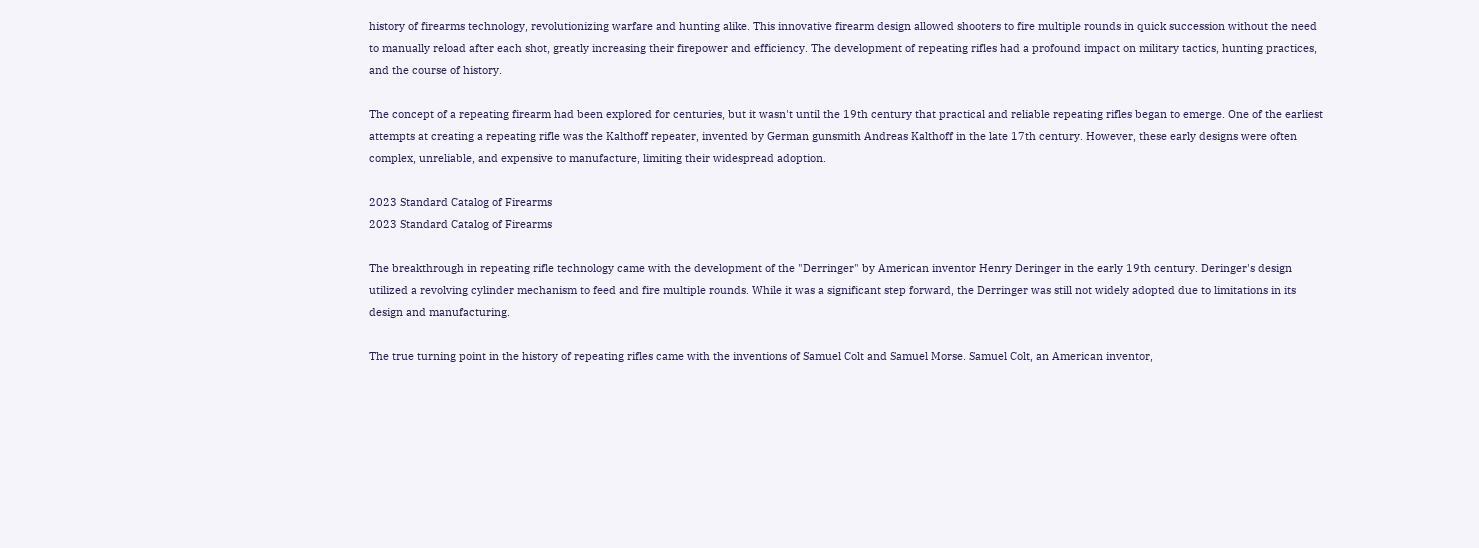history of firearms technology, revolutionizing warfare and hunting alike. This innovative firearm design allowed shooters to fire multiple rounds in quick succession without the need to manually reload after each shot, greatly increasing their firepower and efficiency. The development of repeating rifles had a profound impact on military tactics, hunting practices, and the course of history.

The concept of a repeating firearm had been explored for centuries, but it wasn't until the 19th century that practical and reliable repeating rifles began to emerge. One of the earliest attempts at creating a repeating rifle was the Kalthoff repeater, invented by German gunsmith Andreas Kalthoff in the late 17th century. However, these early designs were often complex, unreliable, and expensive to manufacture, limiting their widespread adoption.

2023 Standard Catalog of Firearms
2023 Standard Catalog of Firearms

The breakthrough in repeating rifle technology came with the development of the "Derringer" by American inventor Henry Deringer in the early 19th century. Deringer's design utilized a revolving cylinder mechanism to feed and fire multiple rounds. While it was a significant step forward, the Derringer was still not widely adopted due to limitations in its design and manufacturing.

The true turning point in the history of repeating rifles came with the inventions of Samuel Colt and Samuel Morse. Samuel Colt, an American inventor,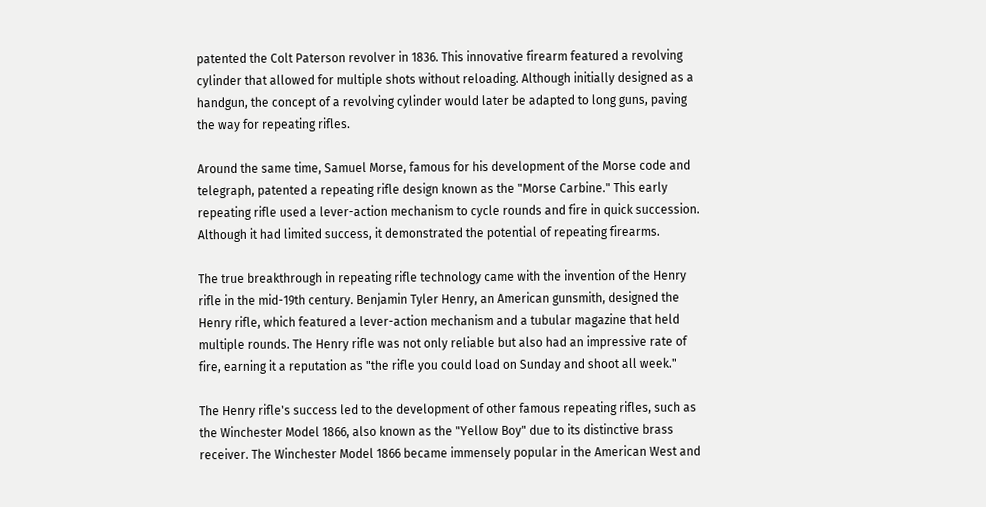patented the Colt Paterson revolver in 1836. This innovative firearm featured a revolving cylinder that allowed for multiple shots without reloading. Although initially designed as a handgun, the concept of a revolving cylinder would later be adapted to long guns, paving the way for repeating rifles.

Around the same time, Samuel Morse, famous for his development of the Morse code and telegraph, patented a repeating rifle design known as the "Morse Carbine." This early repeating rifle used a lever-action mechanism to cycle rounds and fire in quick succession. Although it had limited success, it demonstrated the potential of repeating firearms.

The true breakthrough in repeating rifle technology came with the invention of the Henry rifle in the mid-19th century. Benjamin Tyler Henry, an American gunsmith, designed the Henry rifle, which featured a lever-action mechanism and a tubular magazine that held multiple rounds. The Henry rifle was not only reliable but also had an impressive rate of fire, earning it a reputation as "the rifle you could load on Sunday and shoot all week."

The Henry rifle's success led to the development of other famous repeating rifles, such as the Winchester Model 1866, also known as the "Yellow Boy" due to its distinctive brass receiver. The Winchester Model 1866 became immensely popular in the American West and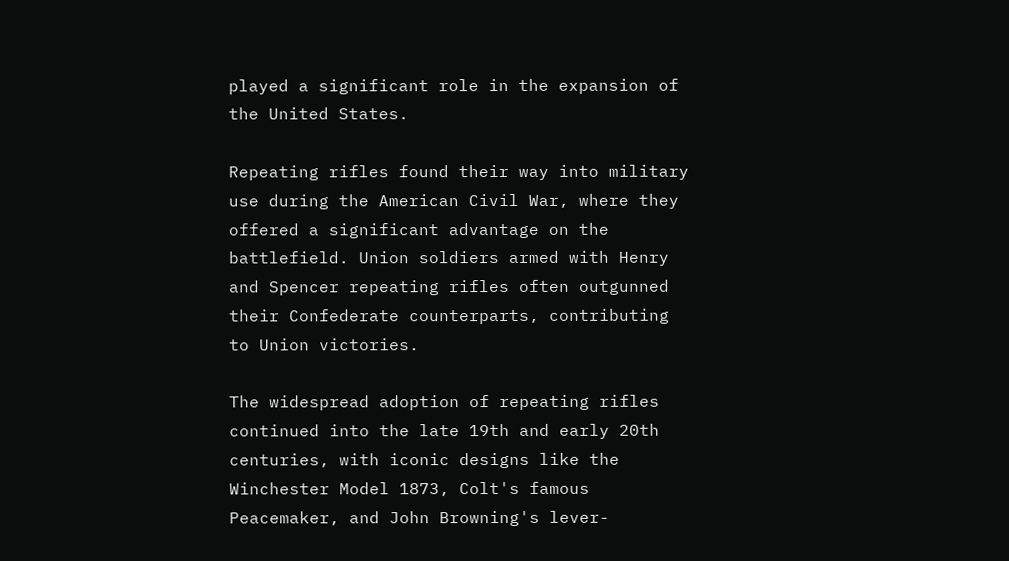played a significant role in the expansion of the United States.

Repeating rifles found their way into military use during the American Civil War, where they offered a significant advantage on the battlefield. Union soldiers armed with Henry and Spencer repeating rifles often outgunned their Confederate counterparts, contributing to Union victories.

The widespread adoption of repeating rifles continued into the late 19th and early 20th centuries, with iconic designs like the Winchester Model 1873, Colt's famous Peacemaker, and John Browning's lever-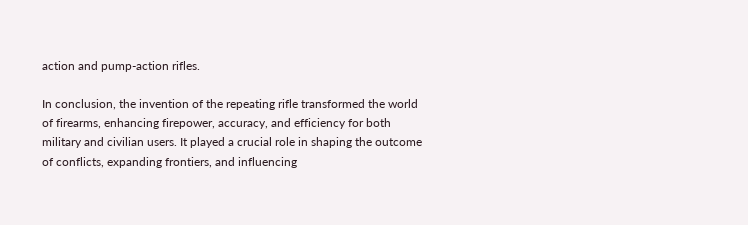action and pump-action rifles.

In conclusion, the invention of the repeating rifle transformed the world of firearms, enhancing firepower, accuracy, and efficiency for both military and civilian users. It played a crucial role in shaping the outcome of conflicts, expanding frontiers, and influencing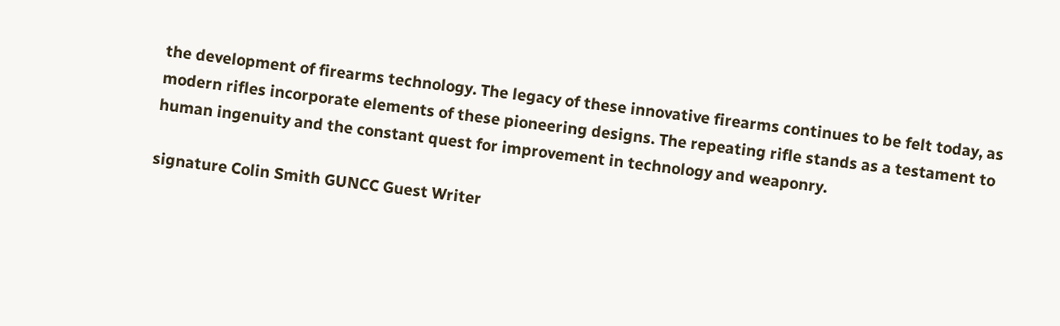the development of firearms technology. The legacy of these innovative firearms continues to be felt today, as modern rifles incorporate elements of these pioneering designs. The repeating rifle stands as a testament to human ingenuity and the constant quest for improvement in technology and weaponry.

signature Colin Smith GUNCC Guest Writer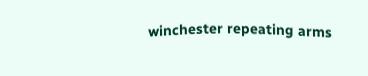winchester repeating arms